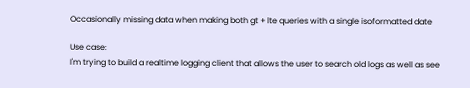Occasionally missing data when making both gt + lte queries with a single isoformatted date

Use case:
I'm trying to build a realtime logging client that allows the user to search old logs as well as see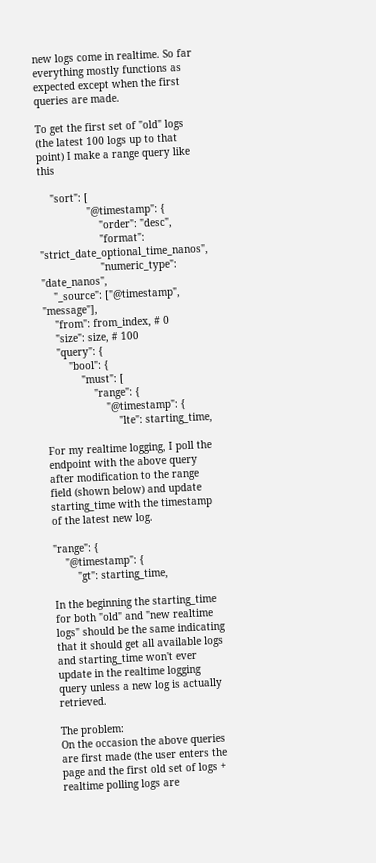new logs come in realtime. So far everything mostly functions as expected except when the first queries are made.

To get the first set of "old" logs (the latest 100 logs up to that point) I make a range query like this

    "sort": [
                "@timestamp": {
                    "order": "desc",
                    "format": "strict_date_optional_time_nanos",
                    "numeric_type": "date_nanos",
    "_source": ["@timestamp", "message"],
    "from": from_index, # 0
    "size": size, # 100
    "query": {
        "bool": {
            "must": [
                "range": {
                    "@timestamp": {
                        "lte": starting_time,

For my realtime logging, I poll the endpoint with the above query after modification to the range field (shown below) and update starting_time with the timestamp of the latest new log.

"range": {
    "@timestamp": {
        "gt": starting_time,

In the beginning the starting_time for both "old" and "new realtime logs" should be the same indicating that it should get all available logs and starting_time won't ever update in the realtime logging query unless a new log is actually retrieved.

The problem:
On the occasion the above queries are first made (the user enters the page and the first old set of logs + realtime polling logs are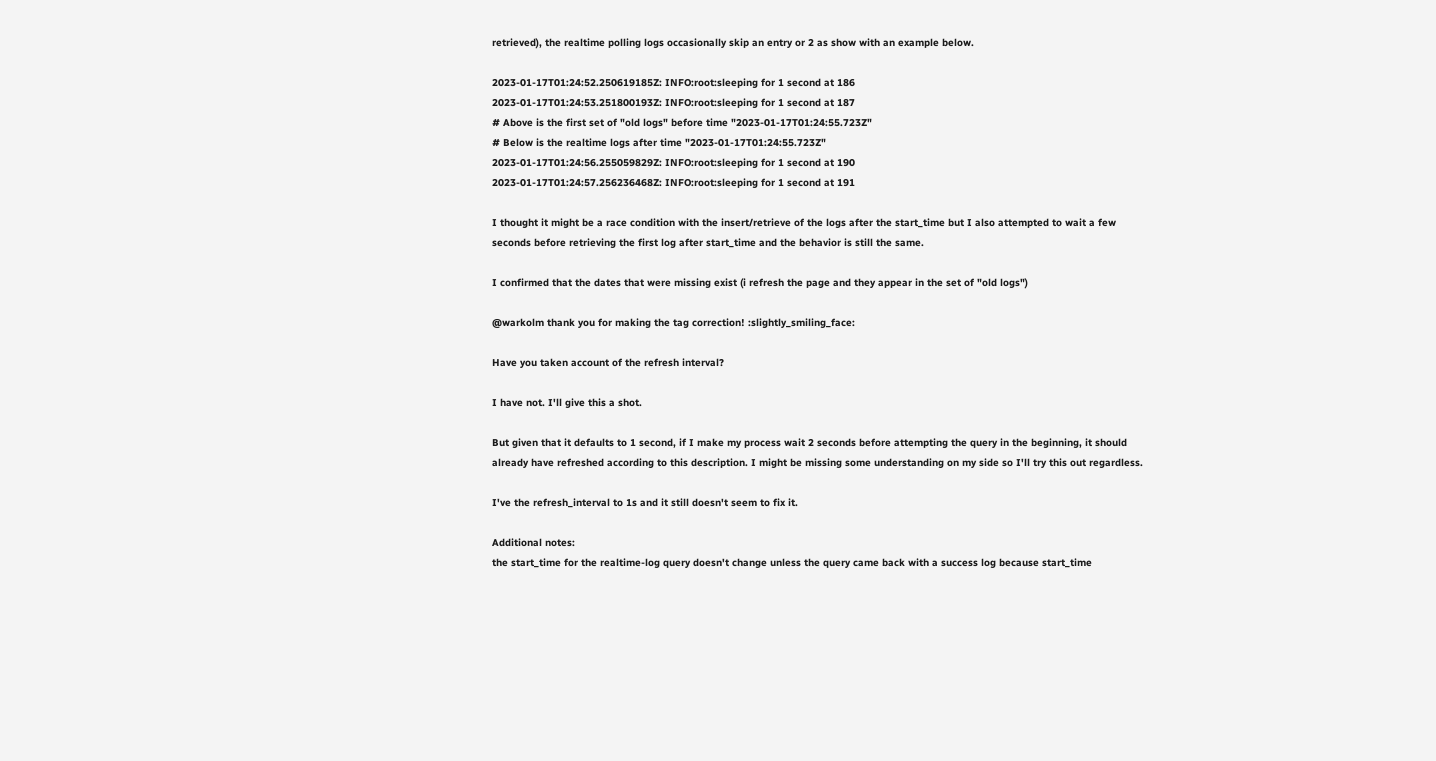retrieved), the realtime polling logs occasionally skip an entry or 2 as show with an example below.

2023-01-17T01:24:52.250619185Z: INFO:root:sleeping for 1 second at 186
2023-01-17T01:24:53.251800193Z: INFO:root:sleeping for 1 second at 187
# Above is the first set of "old logs" before time "2023-01-17T01:24:55.723Z"
# Below is the realtime logs after time "2023-01-17T01:24:55.723Z"
2023-01-17T01:24:56.255059829Z: INFO:root:sleeping for 1 second at 190
2023-01-17T01:24:57.256236468Z: INFO:root:sleeping for 1 second at 191

I thought it might be a race condition with the insert/retrieve of the logs after the start_time but I also attempted to wait a few seconds before retrieving the first log after start_time and the behavior is still the same.

I confirmed that the dates that were missing exist (i refresh the page and they appear in the set of "old logs")

@warkolm thank you for making the tag correction! :slightly_smiling_face:

Have you taken account of the refresh interval?

I have not. I'll give this a shot.

But given that it defaults to 1 second, if I make my process wait 2 seconds before attempting the query in the beginning, it should already have refreshed according to this description. I might be missing some understanding on my side so I'll try this out regardless.

I've the refresh_interval to 1s and it still doesn't seem to fix it.

Additional notes:
the start_time for the realtime-log query doesn't change unless the query came back with a success log because start_time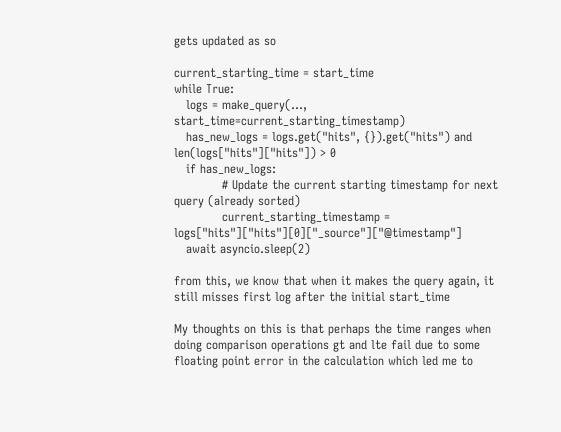gets updated as so

current_starting_time = start_time
while True:
   logs = make_query(..., start_time=current_starting_timestamp)
   has_new_logs = logs.get("hits", {}).get("hits") and len(logs["hits"]["hits"]) > 0
   if has_new_logs:
            # Update the current starting timestamp for next query (already sorted)
            current_starting_timestamp = logs["hits"]["hits"][0]["_source"]["@timestamp"]
   await asyncio.sleep(2)

from this, we know that when it makes the query again, it still misses first log after the initial start_time

My thoughts on this is that perhaps the time ranges when doing comparison operations gt and lte fail due to some floating point error in the calculation which led me to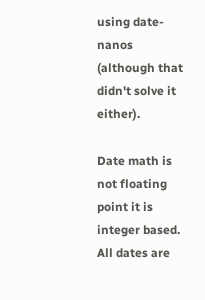using date-nanos (although that didn't solve it either).

Date math is not floating point it is integer based.
All dates are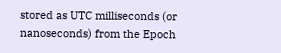stored as UTC milliseconds (or nanoseconds) from the Epoch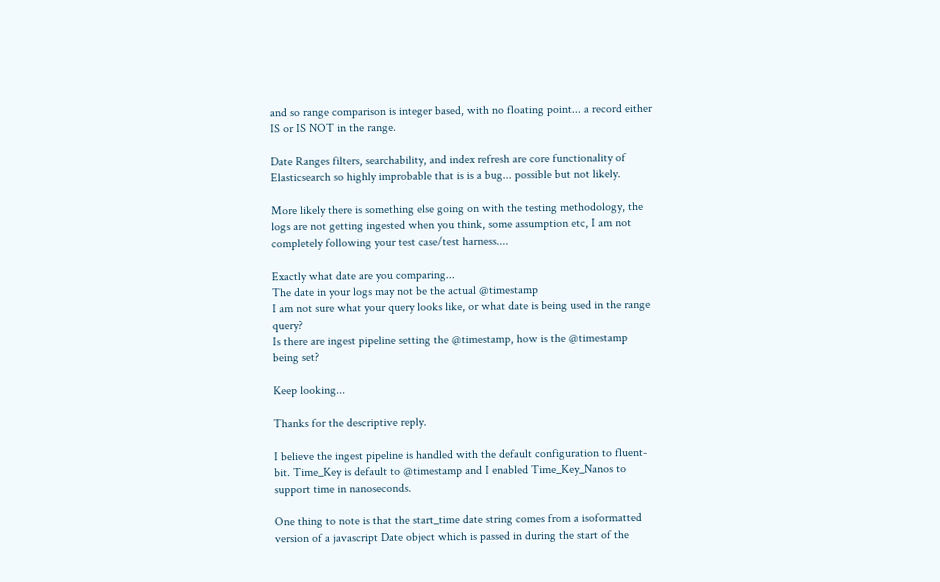and so range comparison is integer based, with no floating point... a record either IS or IS NOT in the range.

Date Ranges filters, searchability, and index refresh are core functionality of Elasticsearch so highly improbable that is is a bug... possible but not likely.

More likely there is something else going on with the testing methodology, the logs are not getting ingested when you think, some assumption etc, I am not completely following your test case/test harness....

Exactly what date are you comparing...
The date in your logs may not be the actual @timestamp
I am not sure what your query looks like, or what date is being used in the range query?
Is there are ingest pipeline setting the @timestamp, how is the @timestamp being set?

Keep looking...

Thanks for the descriptive reply.

I believe the ingest pipeline is handled with the default configuration to fluent-bit. Time_Key is default to @timestamp and I enabled Time_Key_Nanos to support time in nanoseconds.

One thing to note is that the start_time date string comes from a isoformatted version of a javascript Date object which is passed in during the start of the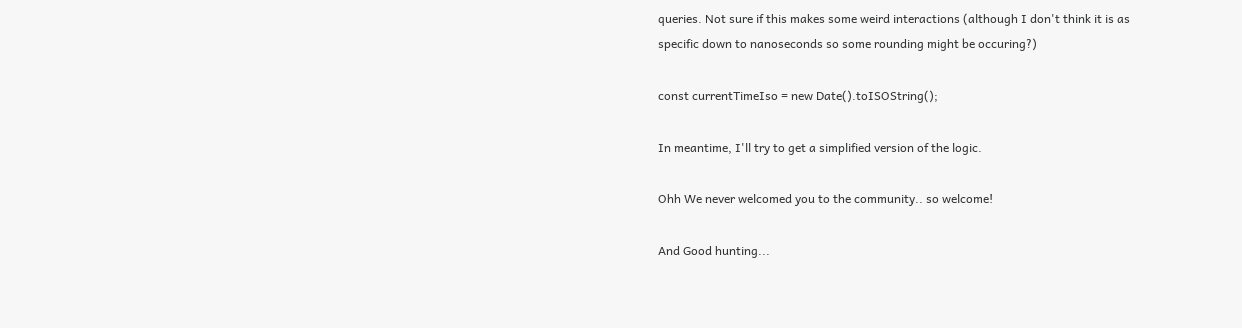queries. Not sure if this makes some weird interactions (although I don't think it is as specific down to nanoseconds so some rounding might be occuring?)

const currentTimeIso = new Date().toISOString();

In meantime, I'll try to get a simplified version of the logic.

Ohh We never welcomed you to the community.. so welcome!

And Good hunting...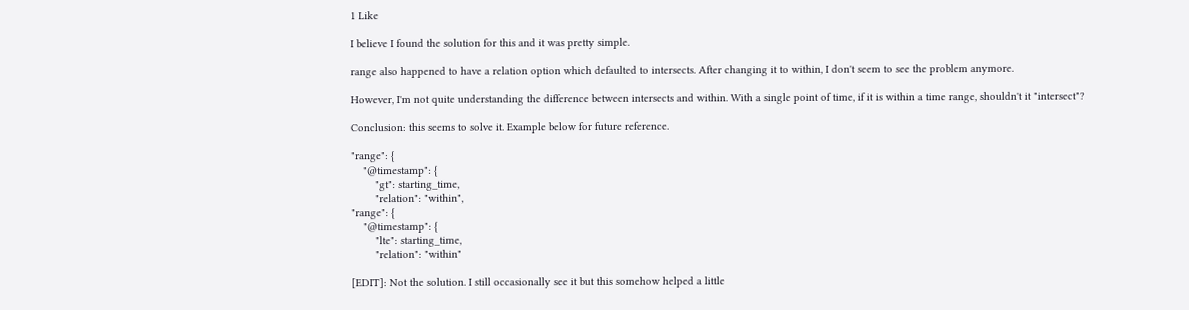1 Like

I believe I found the solution for this and it was pretty simple.

range also happened to have a relation option which defaulted to intersects. After changing it to within, I don't seem to see the problem anymore.

However, I'm not quite understanding the difference between intersects and within. With a single point of time, if it is within a time range, shouldn't it "intersect"?

Conclusion: this seems to solve it. Example below for future reference.

"range": {
    "@timestamp": {
        "gt": starting_time,
        "relation": "within",
"range": {
    "@timestamp": {
        "lte": starting_time,
        "relation": "within"

[EDIT]: Not the solution. I still occasionally see it but this somehow helped a little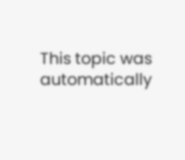This topic was automatically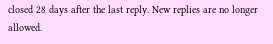closed 28 days after the last reply. New replies are no longer allowed.